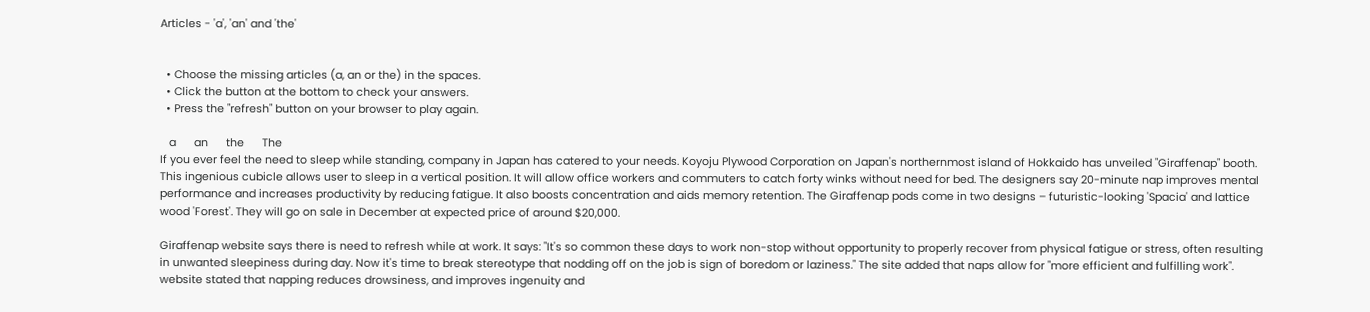Articles - 'a', 'an' and 'the'


  • Choose the missing articles (a, an or the) in the spaces.
  • Click the button at the bottom to check your answers.
  • Press the "refresh" button on your browser to play again.

   a      an      the      The
If you ever feel the need to sleep while standing, company in Japan has catered to your needs. Koyoju Plywood Corporation on Japan's northernmost island of Hokkaido has unveiled "Giraffenap" booth. This ingenious cubicle allows user to sleep in a vertical position. It will allow office workers and commuters to catch forty winks without need for bed. The designers say 20-minute nap improves mental performance and increases productivity by reducing fatigue. It also boosts concentration and aids memory retention. The Giraffenap pods come in two designs – futuristic-looking 'Spacia' and lattice wood 'Forest'. They will go on sale in December at expected price of around $20,000.

Giraffenap website says there is need to refresh while at work. It says: "It's so common these days to work non-stop without opportunity to properly recover from physical fatigue or stress, often resulting in unwanted sleepiness during day. Now it's time to break stereotype that nodding off on the job is sign of boredom or laziness." The site added that naps allow for "more efficient and fulfilling work". website stated that napping reduces drowsiness, and improves ingenuity and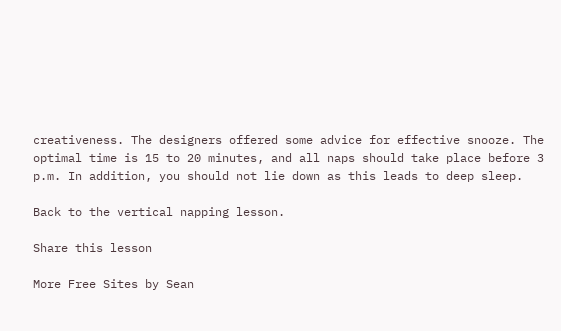creativeness. The designers offered some advice for effective snooze. The optimal time is 15 to 20 minutes, and all naps should take place before 3 p.m. In addition, you should not lie down as this leads to deep sleep.

Back to the vertical napping lesson.

Share this lesson

More Free Sites by Sean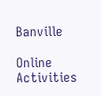Banville

Online Activities